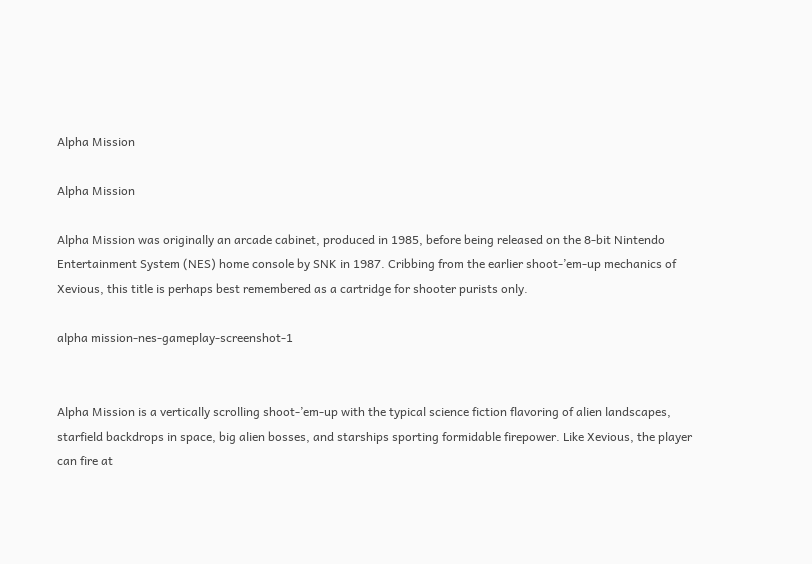Alpha Mission

Alpha Mission

Alpha Mission was originally an arcade cabinet, produced in 1985, before being released on the 8-bit Nintendo Entertainment System (NES) home console by SNK in 1987. Cribbing from the earlier shoot-’em-up mechanics of Xevious, this title is perhaps best remembered as a cartridge for shooter purists only.

alpha mission-nes-gameplay-screenshot-1


Alpha Mission is a vertically scrolling shoot-’em-up with the typical science fiction flavoring of alien landscapes, starfield backdrops in space, big alien bosses, and starships sporting formidable firepower. Like Xevious, the player can fire at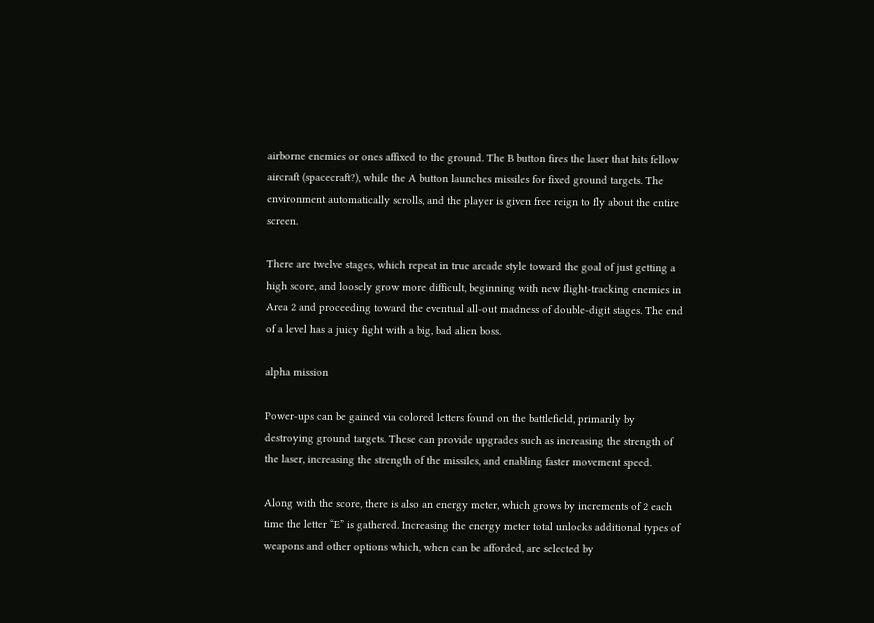airborne enemies or ones affixed to the ground. The B button fires the laser that hits fellow aircraft (spacecraft?), while the A button launches missiles for fixed ground targets. The environment automatically scrolls, and the player is given free reign to fly about the entire screen.

There are twelve stages, which repeat in true arcade style toward the goal of just getting a high score, and loosely grow more difficult, beginning with new flight-tracking enemies in Area 2 and proceeding toward the eventual all-out madness of double-digit stages. The end of a level has a juicy fight with a big, bad alien boss.

alpha mission

Power-ups can be gained via colored letters found on the battlefield, primarily by destroying ground targets. These can provide upgrades such as increasing the strength of the laser, increasing the strength of the missiles, and enabling faster movement speed.

Along with the score, there is also an energy meter, which grows by increments of 2 each time the letter “E” is gathered. Increasing the energy meter total unlocks additional types of weapons and other options which, when can be afforded, are selected by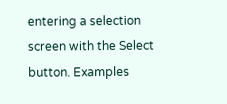entering a selection screen with the Select button. Examples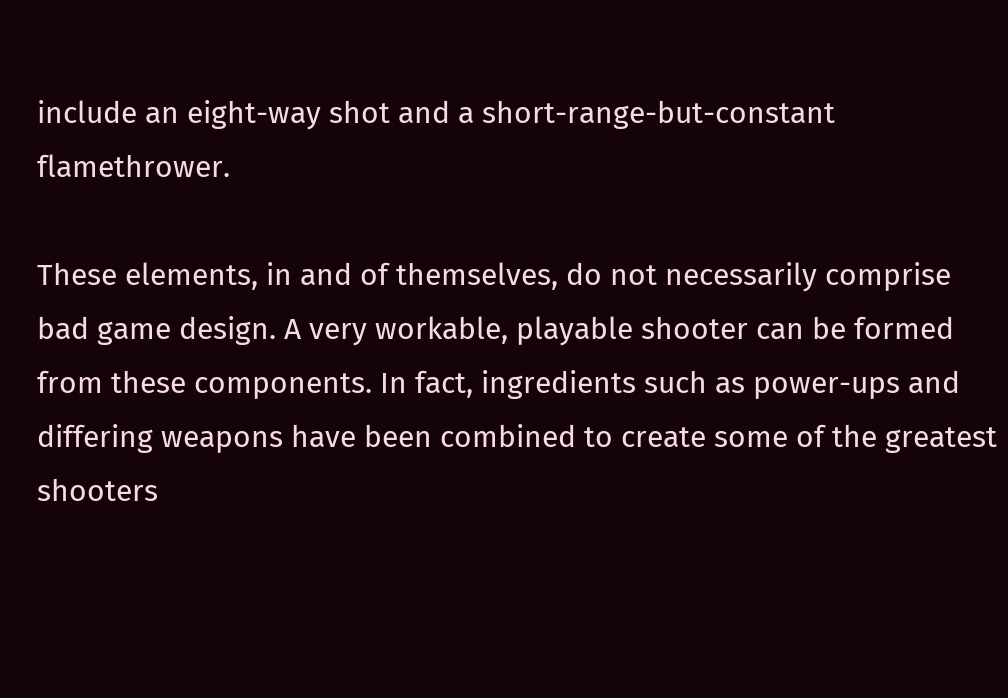include an eight-way shot and a short-range-but-constant flamethrower.

These elements, in and of themselves, do not necessarily comprise bad game design. A very workable, playable shooter can be formed from these components. In fact, ingredients such as power-ups and differing weapons have been combined to create some of the greatest shooters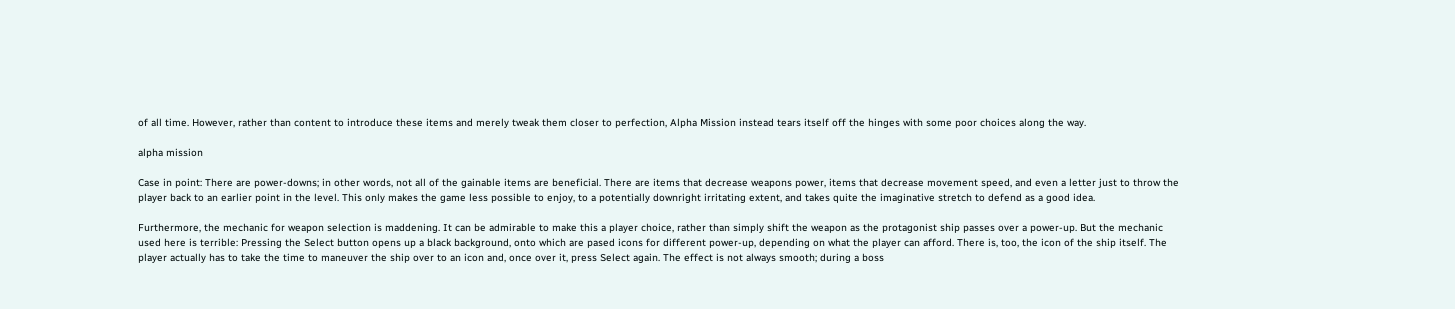of all time. However, rather than content to introduce these items and merely tweak them closer to perfection, Alpha Mission instead tears itself off the hinges with some poor choices along the way.

alpha mission

Case in point: There are power-downs; in other words, not all of the gainable items are beneficial. There are items that decrease weapons power, items that decrease movement speed, and even a letter just to throw the player back to an earlier point in the level. This only makes the game less possible to enjoy, to a potentially downright irritating extent, and takes quite the imaginative stretch to defend as a good idea.

Furthermore, the mechanic for weapon selection is maddening. It can be admirable to make this a player choice, rather than simply shift the weapon as the protagonist ship passes over a power-up. But the mechanic used here is terrible: Pressing the Select button opens up a black background, onto which are pased icons for different power-up, depending on what the player can afford. There is, too, the icon of the ship itself. The player actually has to take the time to maneuver the ship over to an icon and, once over it, press Select again. The effect is not always smooth; during a boss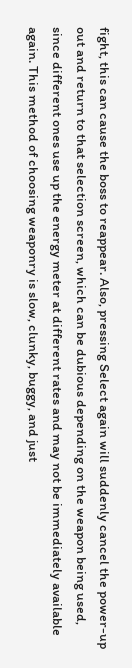fight, this can cause the boss to reappear. Also, pressing Select again will suddenly cancel the power-up out and return to that selection screen, which can be dubious depending on the weapon being used, since different ones use up the energy meter at different rates and may not be immediately available again. This method of choosing weaponry is slow, clunky, buggy, and just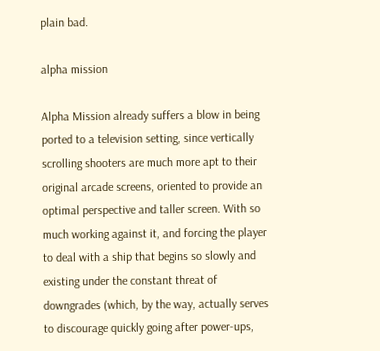plain bad.

alpha mission

Alpha Mission already suffers a blow in being ported to a television setting, since vertically scrolling shooters are much more apt to their original arcade screens, oriented to provide an optimal perspective and taller screen. With so much working against it, and forcing the player to deal with a ship that begins so slowly and existing under the constant threat of downgrades (which, by the way, actually serves to discourage quickly going after power-ups,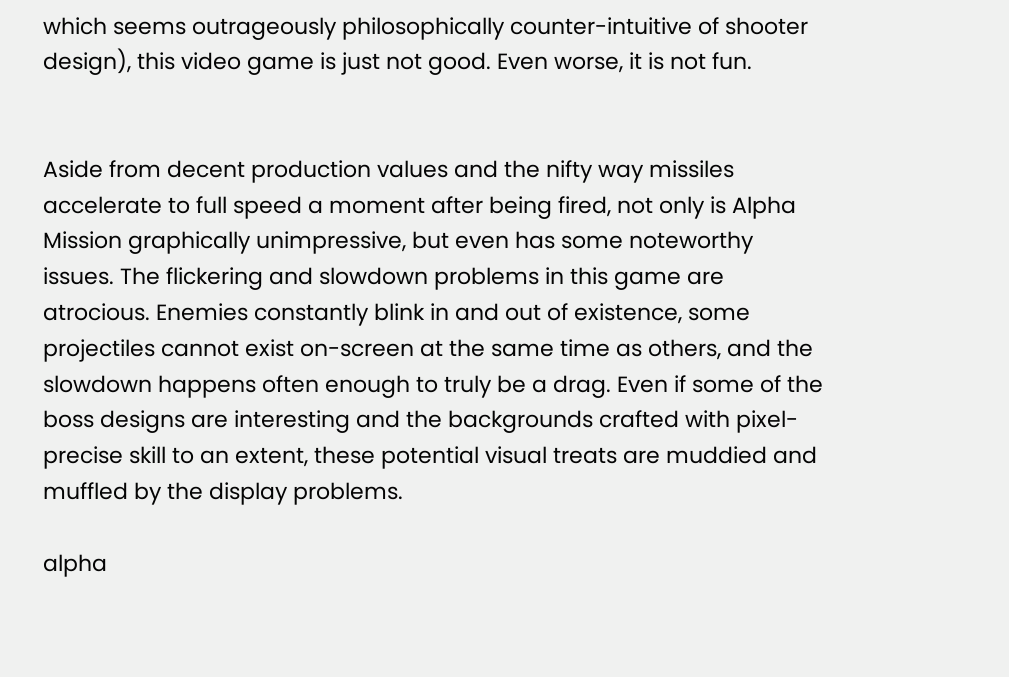which seems outrageously philosophically counter-intuitive of shooter design), this video game is just not good. Even worse, it is not fun.


Aside from decent production values and the nifty way missiles accelerate to full speed a moment after being fired, not only is Alpha Mission graphically unimpressive, but even has some noteworthy issues. The flickering and slowdown problems in this game are atrocious. Enemies constantly blink in and out of existence, some projectiles cannot exist on-screen at the same time as others, and the slowdown happens often enough to truly be a drag. Even if some of the boss designs are interesting and the backgrounds crafted with pixel-precise skill to an extent, these potential visual treats are muddied and muffled by the display problems.

alpha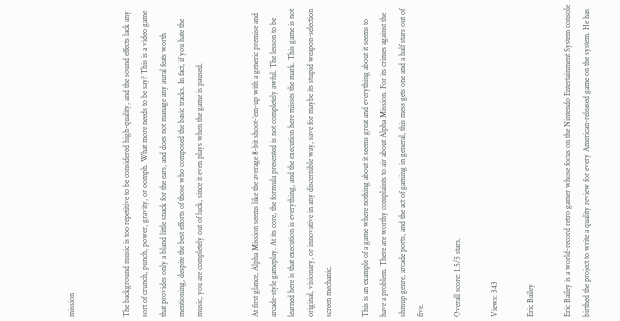mission


The background music is too repetitive to be considered high-quality, and the sound effects lack any sort of crunch, punch, power, gravity, or oomph. What more needs to be say? This is a video game that provides only a bland little snack for the ears, and does not manage any aural feats worth mentioning, despite the best efforts of those who composed the basic tracks. In fact, if you hate the music, you are completely out of luck, since it even plays when the game is paused.


At first glance, Alpha Mission seems like the average 8-bit shoot-’em-up with a generic premise and arcade-style gameplay. At its core, the formula presented is not completely awful. The lesson to be learned here is that execution is everything, and the execution here misses the mark. This game is not original, visionary, or innovative in any discernible way, save for maybe its stupid weapon-selection screen mechanic.

This is an example of a game where nothing about it seems great and everything about it seems to have a problem. There are worthy complaints to air about Alpha Mission. For its crimes against the shmup genre, arcade ports, and the act of gaming in general, this mess gets one and a half stars out of five.

Overall score: 1.5/5 stars.

Views: 343

Eric Bailey

Eric Bailey is a world-record retro gamer whose focus on the Nintendo Entertainment System console birthed the project to write a quality review for every American-released game on the system. He has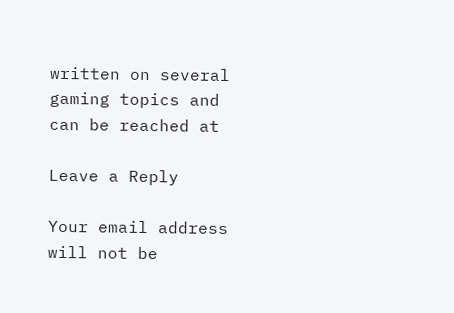written on several gaming topics and can be reached at

Leave a Reply

Your email address will not be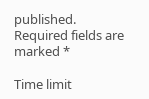published. Required fields are marked *

Time limit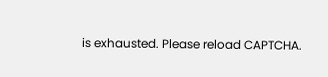is exhausted. Please reload CAPTCHA.